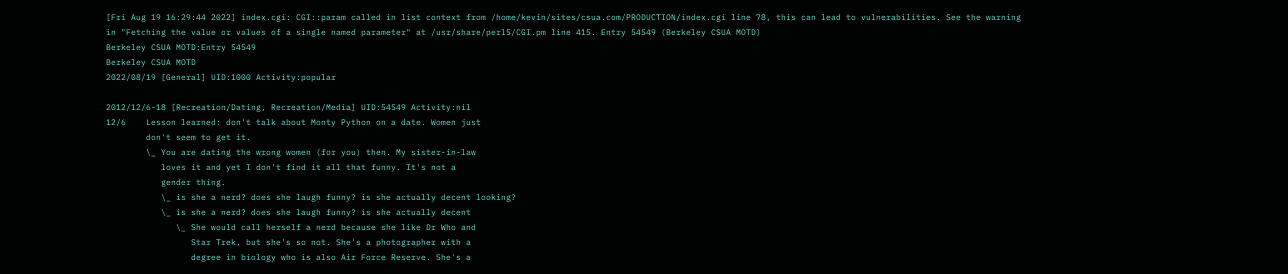[Fri Aug 19 16:29:44 2022] index.cgi: CGI::param called in list context from /home/kevin/sites/csua.com/PRODUCTION/index.cgi line 78, this can lead to vulnerabilities. See the warning in "Fetching the value or values of a single named parameter" at /usr/share/perl5/CGI.pm line 415. Entry 54549 (Berkeley CSUA MOTD)
Berkeley CSUA MOTD:Entry 54549
Berkeley CSUA MOTD
2022/08/19 [General] UID:1000 Activity:popular

2012/12/6-18 [Recreation/Dating, Recreation/Media] UID:54549 Activity:nil
12/6    Lesson learned: don't talk about Monty Python on a date. Women just
        don't seem to get it.
        \_ You are dating the wrong women (for you) then. My sister-in-law
           loves it and yet I don't find it all that funny. It's not a
           gender thing.
           \_ is she a nerd? does she laugh funny? is she actually decent looking?
           \_ is she a nerd? does she laugh funny? is she actually decent
              \_ She would call herself a nerd because she like Dr Who and
                 Star Trek, but she's so not. She's a photographer with a
                 degree in biology who is also Air Force Reserve. She's a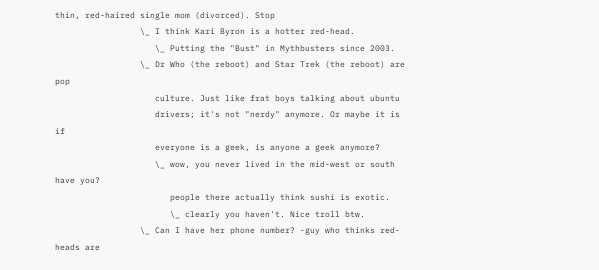thin, red-haired single mom (divorced). Stop
                 \_ I think Kari Byron is a hotter red-head.
                    \_ Putting the "Bust" in Mythbusters since 2003.
                 \_ Dr Who (the reboot) and Star Trek (the reboot) are pop
                    culture. Just like frat boys talking about ubuntu
                    drivers; it's not "nerdy" anymore. Or maybe it is if
                    everyone is a geek, is anyone a geek anymore?
                    \_ wow, you never lived in the mid-west or south have you?
                       people there actually think sushi is exotic.
                       \_ clearly you haven't. Nice troll btw.
                 \_ Can I have her phone number? -guy who thinks red-heads are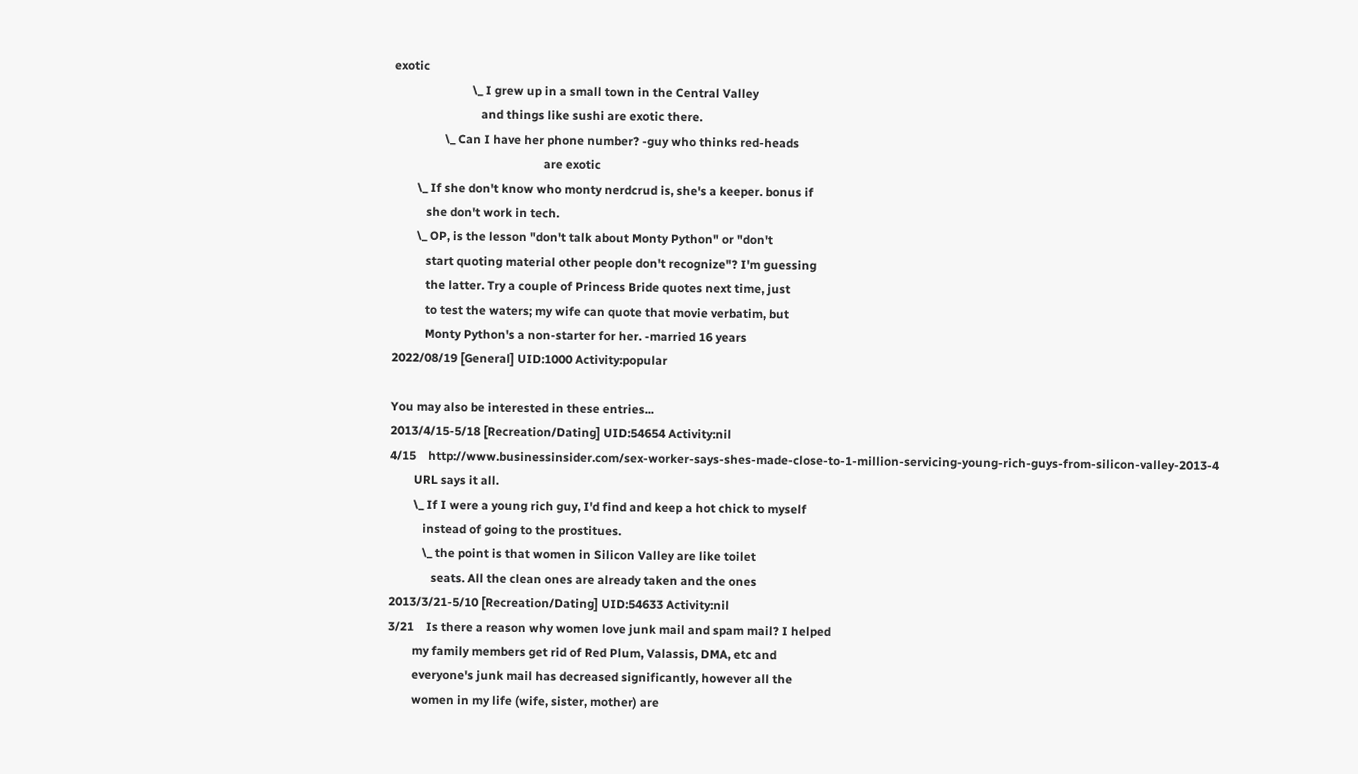exotic
                          \_ I grew up in a small town in the Central Valley
                             and things like sushi are exotic there.
                 \_ Can I have her phone number? -guy who thinks red-heads
                                                  are exotic
        \_ If she don't know who monty nerdcrud is, she's a keeper. bonus if
           she don't work in tech.
        \_ OP, is the lesson "don't talk about Monty Python" or "don't
           start quoting material other people don't recognize"? I'm guessing
           the latter. Try a couple of Princess Bride quotes next time, just
           to test the waters; my wife can quote that movie verbatim, but
           Monty Python's a non-starter for her. -married 16 years
2022/08/19 [General] UID:1000 Activity:popular

You may also be interested in these entries...
2013/4/15-5/18 [Recreation/Dating] UID:54654 Activity:nil
4/15    http://www.businessinsider.com/sex-worker-says-shes-made-close-to-1-million-servicing-young-rich-guys-from-silicon-valley-2013-4
        URL says it all.
        \_ If I were a young rich guy, I'd find and keep a hot chick to myself
           instead of going to the prostitues.
           \_ the point is that women in Silicon Valley are like toilet
              seats. All the clean ones are already taken and the ones
2013/3/21-5/10 [Recreation/Dating] UID:54633 Activity:nil
3/21    Is there a reason why women love junk mail and spam mail? I helped
        my family members get rid of Red Plum, Valassis, DMA, etc and
        everyone's junk mail has decreased significantly, however all the
        women in my life (wife, sister, mother) are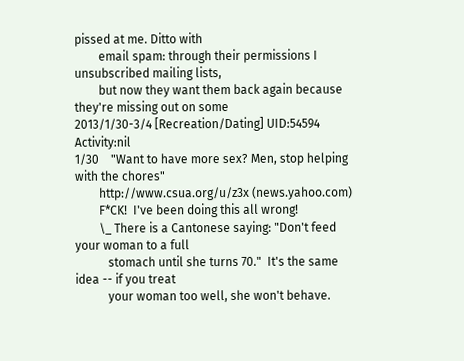pissed at me. Ditto with
        email spam: through their permissions I unsubscribed mailing lists,
        but now they want them back again because they're missing out on some
2013/1/30-3/4 [Recreation/Dating] UID:54594 Activity:nil
1/30    "Want to have more sex? Men, stop helping with the chores"
        http://www.csua.org/u/z3x (news.yahoo.com)
        F*CK!  I've been doing this all wrong!
        \_ There is a Cantonese saying: "Don't feed your woman to a full
           stomach until she turns 70."  It's the same idea -- if you treat
           your woman too well, she won't behave.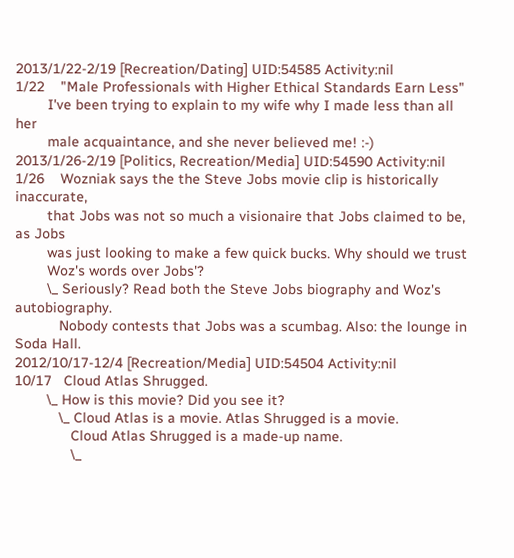2013/1/22-2/19 [Recreation/Dating] UID:54585 Activity:nil
1/22    "Male Professionals with Higher Ethical Standards Earn Less"
        I've been trying to explain to my wife why I made less than all her
        male acquaintance, and she never believed me! :-)
2013/1/26-2/19 [Politics, Recreation/Media] UID:54590 Activity:nil
1/26    Wozniak says the the Steve Jobs movie clip is historically inaccurate,
        that Jobs was not so much a visionaire that Jobs claimed to be, as Jobs
        was just looking to make a few quick bucks. Why should we trust
        Woz's words over Jobs'?
        \_ Seriously? Read both the Steve Jobs biography and Woz's autobiography.
           Nobody contests that Jobs was a scumbag. Also: the lounge in Soda Hall.
2012/10/17-12/4 [Recreation/Media] UID:54504 Activity:nil
10/17   Cloud Atlas Shrugged.
        \_ How is this movie? Did you see it?
           \_ Cloud Atlas is a movie. Atlas Shrugged is a movie.
              Cloud Atlas Shrugged is a made-up name.
              \_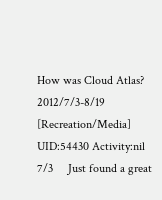How was Cloud Atlas?
2012/7/3-8/19 [Recreation/Media] UID:54430 Activity:nil
7/3     Just found a great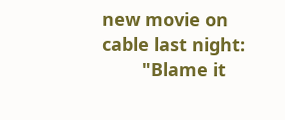new movie on cable last night:
        "Blame it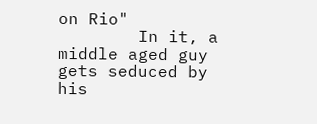on Rio"
        In it, a middle aged guy gets seduced by his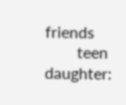friends
        teen daughter: